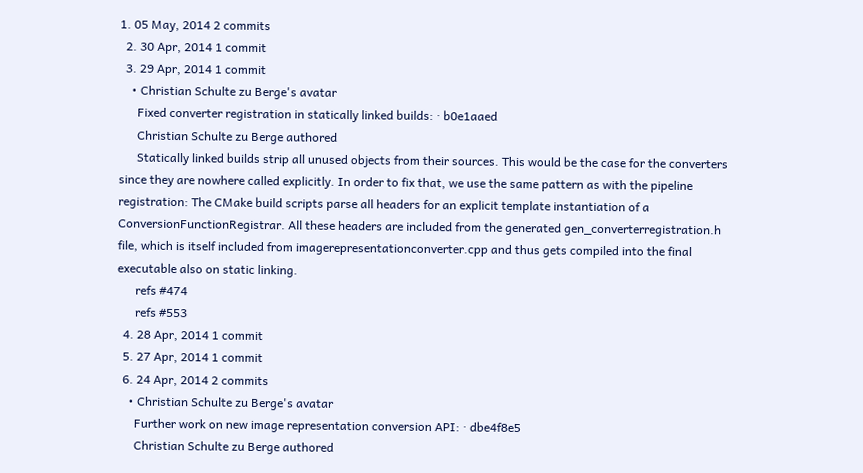1. 05 May, 2014 2 commits
  2. 30 Apr, 2014 1 commit
  3. 29 Apr, 2014 1 commit
    • Christian Schulte zu Berge's avatar
      Fixed converter registration in statically linked builds: · b0e1aaed
      Christian Schulte zu Berge authored
      Statically linked builds strip all unused objects from their sources. This would be the case for the converters since they are nowhere called explicitly. In order to fix that, we use the same pattern as with the pipeline registration: The CMake build scripts parse all headers for an explicit template instantiation of a ConversionFunctionRegistrar. All these headers are included from the generated gen_converterregistration.h file, which is itself included from imagerepresentationconverter.cpp and thus gets compiled into the final executable also on static linking.
      refs #474
      refs #553
  4. 28 Apr, 2014 1 commit
  5. 27 Apr, 2014 1 commit
  6. 24 Apr, 2014 2 commits
    • Christian Schulte zu Berge's avatar
      Further work on new image representation conversion API: · dbe4f8e5
      Christian Schulte zu Berge authored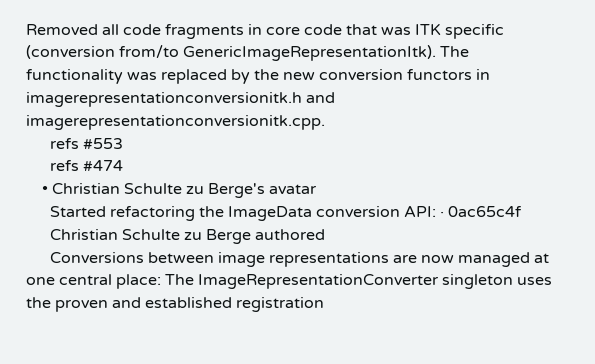Removed all code fragments in core code that was ITK specific (conversion from/to GenericImageRepresentationItk). The functionality was replaced by the new conversion functors in imagerepresentationconversionitk.h and imagerepresentationconversionitk.cpp.
      refs #553
      refs #474
    • Christian Schulte zu Berge's avatar
      Started refactoring the ImageData conversion API: · 0ac65c4f
      Christian Schulte zu Berge authored
      Conversions between image representations are now managed at one central place: The ImageRepresentationConverter singleton uses the proven and established registration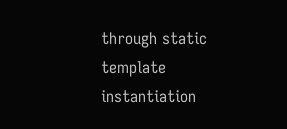through static template instantiation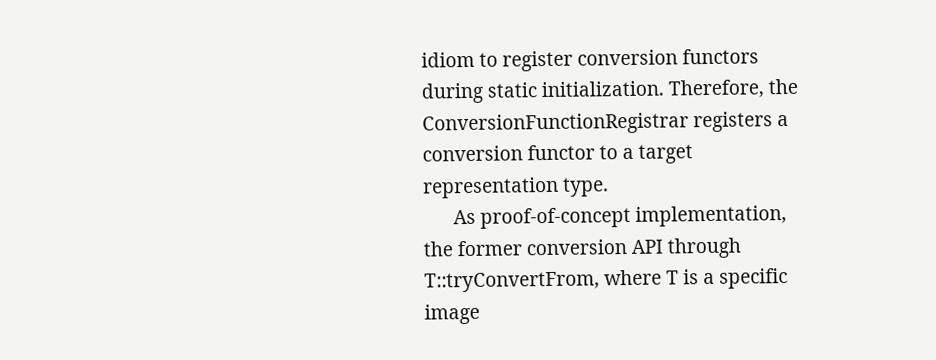idiom to register conversion functors during static initialization. Therefore, the ConversionFunctionRegistrar registers a conversion functor to a target representation type.
      As proof-of-concept implementation, the former conversion API through T::tryConvertFrom, where T is a specific image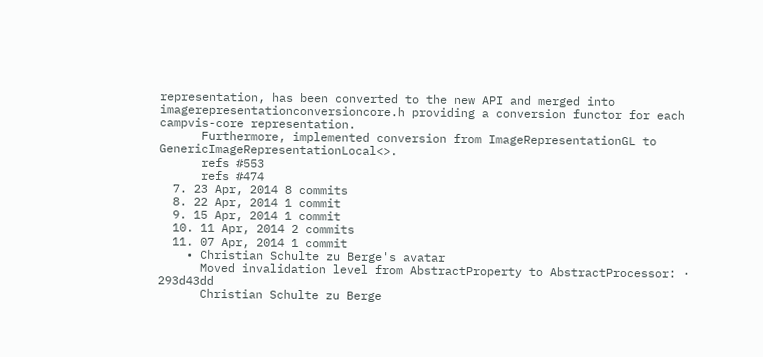representation, has been converted to the new API and merged into imagerepresentationconversioncore.h providing a conversion functor for each campvis-core representation.
      Furthermore, implemented conversion from ImageRepresentationGL to GenericImageRepresentationLocal<>.
      refs #553
      refs #474
  7. 23 Apr, 2014 8 commits
  8. 22 Apr, 2014 1 commit
  9. 15 Apr, 2014 1 commit
  10. 11 Apr, 2014 2 commits
  11. 07 Apr, 2014 1 commit
    • Christian Schulte zu Berge's avatar
      Moved invalidation level from AbstractProperty to AbstractProcessor: · 293d43dd
      Christian Schulte zu Berge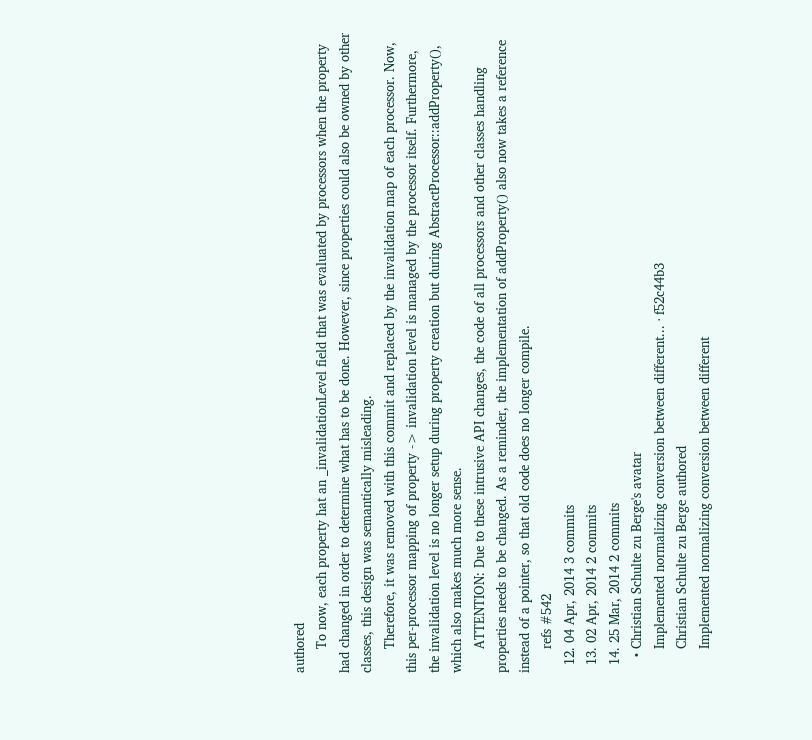authored
      To now, each property hat an _invalidationLevel field that was evaluated by processors when the property had changed in order to determine what has to be done. However, since properties could also be owned by other classes, this design was semantically misleading.
      Therefore, it was removed with this commit and replaced by the invalidation map of each processor. Now, this per-processor mapping of property -> invalidation level is managed by the processor itself. Furthermore, the invalidation level is no longer setup during property creation but during AbstractProcessor::addProperty(), which also makes much more sense.
      ATTENTION: Due to these intrusive API changes, the code of all processors and other classes handling properties needs to be changed. As a reminder, the implementation of addProperty() also now takes a reference instead of a pointer, so that old code does no longer compile.
      refs #542
  12. 04 Apr, 2014 3 commits
  13. 02 Apr, 2014 2 commits
  14. 25 Mar, 2014 2 commits
    • Christian Schulte zu Berge's avatar
      Implemented normalizing conversion between different... · f52c44b3
      Christian Schulte zu Berge authored
      Implemented normalizing conversion between different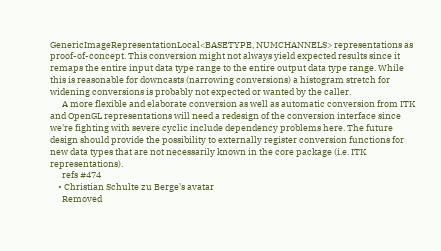GenericImageRepresentationLocal<BASETYPE, NUMCHANNELS> representations as proof-of-concept. This conversion might not always yield expected results since it remaps the entire input data type range to the entire output data type range. While this is reasonable for downcasts (narrowing conversions) a histogram stretch for widening conversions is probably not expected or wanted by the caller.
      A more flexible and elaborate conversion as well as automatic conversion from ITK and OpenGL representations will need a redesign of the conversion interface since we're fighting with severe cyclic include dependency problems here. The future design should provide the possibility to externally register conversion functions for new data types that are not necessarily known in the core package (i.e. ITK representations).
      refs #474
    • Christian Schulte zu Berge's avatar
      Removed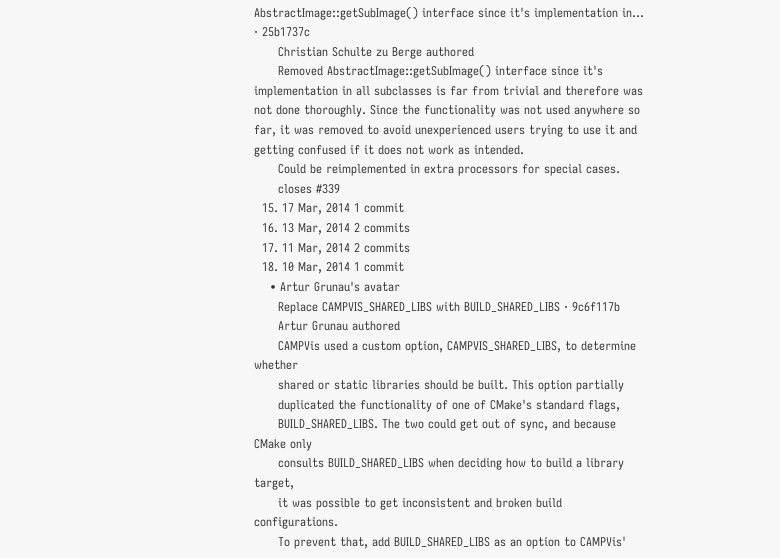AbstractImage::getSubImage() interface since it's implementation in... · 25b1737c
      Christian Schulte zu Berge authored
      Removed AbstractImage::getSubImage() interface since it's implementation in all subclasses is far from trivial and therefore was not done thoroughly. Since the functionality was not used anywhere so far, it was removed to avoid unexperienced users trying to use it and getting confused if it does not work as intended.
      Could be reimplemented in extra processors for special cases.
      closes #339
  15. 17 Mar, 2014 1 commit
  16. 13 Mar, 2014 2 commits
  17. 11 Mar, 2014 2 commits
  18. 10 Mar, 2014 1 commit
    • Artur Grunau's avatar
      Replace CAMPVIS_SHARED_LIBS with BUILD_SHARED_LIBS · 9c6f117b
      Artur Grunau authored
      CAMPVis used a custom option, CAMPVIS_SHARED_LIBS, to determine whether
      shared or static libraries should be built. This option partially
      duplicated the functionality of one of CMake's standard flags,
      BUILD_SHARED_LIBS. The two could get out of sync, and because CMake only
      consults BUILD_SHARED_LIBS when deciding how to build a library target,
      it was possible to get inconsistent and broken build configurations.
      To prevent that, add BUILD_SHARED_LIBS as an option to CAMPVis'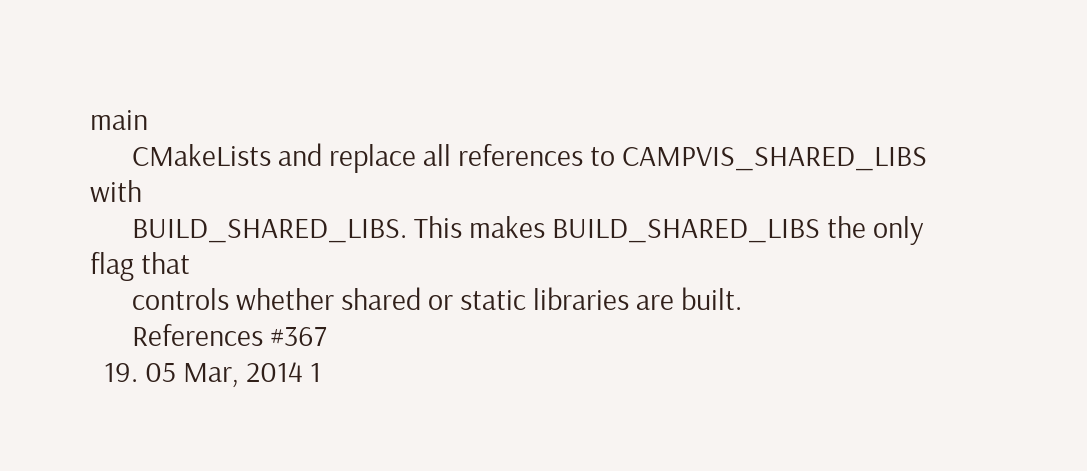main
      CMakeLists and replace all references to CAMPVIS_SHARED_LIBS with
      BUILD_SHARED_LIBS. This makes BUILD_SHARED_LIBS the only flag that
      controls whether shared or static libraries are built.
      References #367
  19. 05 Mar, 2014 1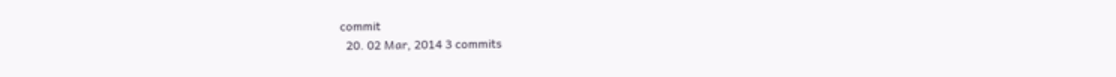commit
  20. 02 Mar, 2014 3 commits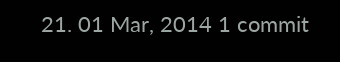21. 01 Mar, 2014 1 commit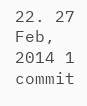22. 27 Feb, 2014 1 commit